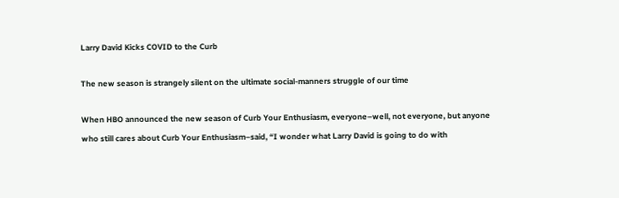Larry David Kicks COVID to the Curb

The new season is strangely silent on the ultimate social-manners struggle of our time

When HBO announced the new season of Curb Your Enthusiasm, everyone–well, not everyone, but anyone who still cares about Curb Your Enthusiasm–said, “I wonder what Larry David is going to do with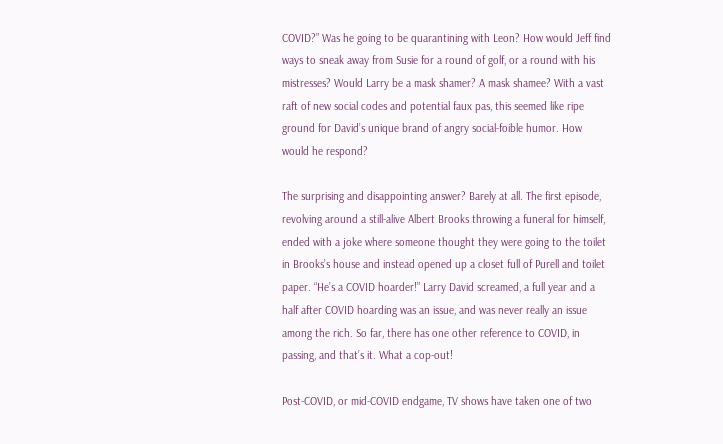COVID?” Was he going to be quarantining with Leon? How would Jeff find ways to sneak away from Susie for a round of golf, or a round with his mistresses? Would Larry be a mask shamer? A mask shamee? With a vast raft of new social codes and potential faux pas, this seemed like ripe ground for David’s unique brand of angry social-foible humor. How would he respond?

The surprising and disappointing answer? Barely at all. The first episode, revolving around a still-alive Albert Brooks throwing a funeral for himself, ended with a joke where someone thought they were going to the toilet in Brooks’s house and instead opened up a closet full of Purell and toilet paper. “He’s a COVID hoarder!” Larry David screamed, a full year and a half after COVID hoarding was an issue, and was never really an issue among the rich. So far, there has one other reference to COVID, in passing, and that’s it. What a cop-out!

Post-COVID, or mid-COVID endgame, TV shows have taken one of two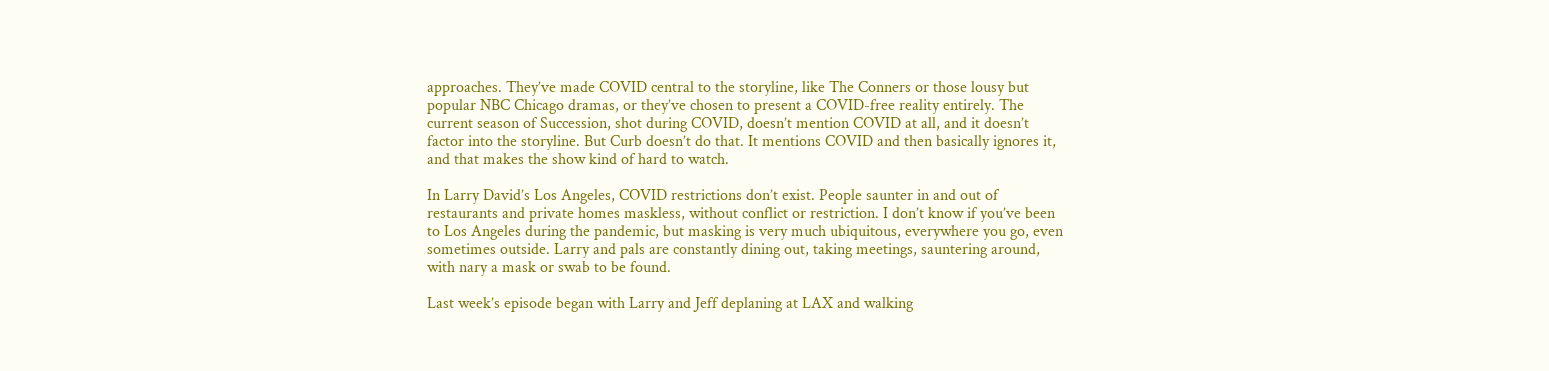approaches. They’ve made COVID central to the storyline, like The Conners or those lousy but popular NBC Chicago dramas, or they’ve chosen to present a COVID-free reality entirely. The current season of Succession, shot during COVID, doesn’t mention COVID at all, and it doesn’t factor into the storyline. But Curb doesn’t do that. It mentions COVID and then basically ignores it, and that makes the show kind of hard to watch.

In Larry David’s Los Angeles, COVID restrictions don’t exist. People saunter in and out of restaurants and private homes maskless, without conflict or restriction. I don’t know if you’ve been to Los Angeles during the pandemic, but masking is very much ubiquitous, everywhere you go, even sometimes outside. Larry and pals are constantly dining out, taking meetings, sauntering around, with nary a mask or swab to be found.

Last week’s episode began with Larry and Jeff deplaning at LAX and walking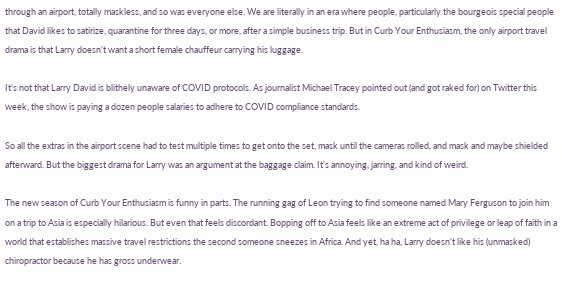through an airport, totally maskless, and so was everyone else. We are literally in an era where people, particularly the bourgeois special people that David likes to satirize, quarantine for three days, or more, after a simple business trip. But in Curb Your Enthusiasm, the only airport travel drama is that Larry doesn’t want a short female chauffeur carrying his luggage.

It’s not that Larry David is blithely unaware of COVID protocols. As journalist Michael Tracey pointed out (and got raked for) on Twitter this week, the show is paying a dozen people salaries to adhere to COVID compliance standards.

So all the extras in the airport scene had to test multiple times to get onto the set, mask until the cameras rolled, and mask and maybe shielded afterward. But the biggest drama for Larry was an argument at the baggage claim. It’s annoying, jarring, and kind of weird.

The new season of Curb Your Enthusiasm is funny in parts. The running gag of Leon trying to find someone named Mary Ferguson to join him on a trip to Asia is especially hilarious. But even that feels discordant. Bopping off to Asia feels like an extreme act of privilege or leap of faith in a world that establishes massive travel restrictions the second someone sneezes in Africa. And yet, ha ha, Larry doesn’t like his (unmasked) chiropractor because he has gross underwear.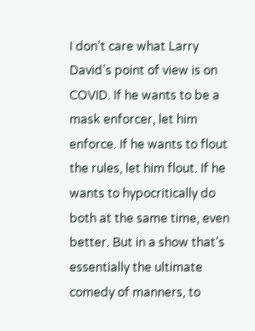I don’t care what Larry David’s point of view is on COVID. If he wants to be a mask enforcer, let him enforce. If he wants to flout the rules, let him flout. If he wants to hypocritically do both at the same time, even better. But in a show that’s essentially the ultimate comedy of manners, to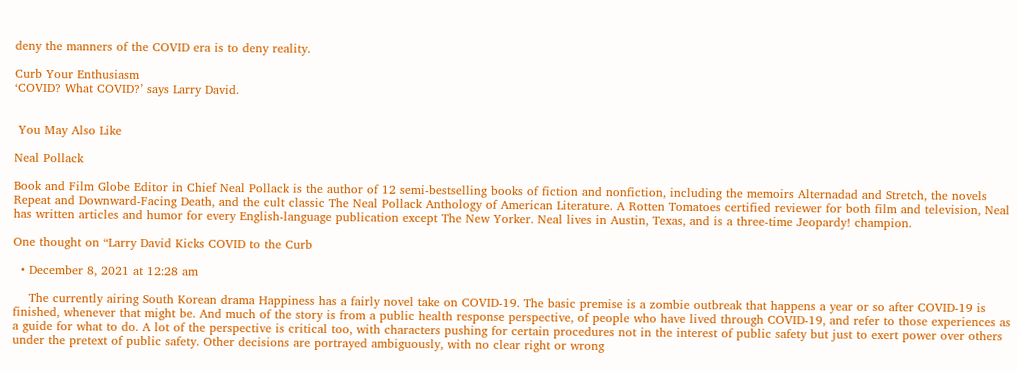deny the manners of the COVID era is to deny reality.

Curb Your Enthusiasm
‘COVID? What COVID?’ says Larry David.


 You May Also Like

Neal Pollack

Book and Film Globe Editor in Chief Neal Pollack is the author of 12 semi-bestselling books of fiction and nonfiction, including the memoirs Alternadad and Stretch, the novels Repeat and Downward-Facing Death, and the cult classic The Neal Pollack Anthology of American Literature. A Rotten Tomatoes certified reviewer for both film and television, Neal has written articles and humor for every English-language publication except The New Yorker. Neal lives in Austin, Texas, and is a three-time Jeopardy! champion.

One thought on “Larry David Kicks COVID to the Curb

  • December 8, 2021 at 12:28 am

    The currently airing South Korean drama Happiness has a fairly novel take on COVID-19. The basic premise is a zombie outbreak that happens a year or so after COVID-19 is finished, whenever that might be. And much of the story is from a public health response perspective, of people who have lived through COVID-19, and refer to those experiences as a guide for what to do. A lot of the perspective is critical too, with characters pushing for certain procedures not in the interest of public safety but just to exert power over others under the pretext of public safety. Other decisions are portrayed ambiguously, with no clear right or wrong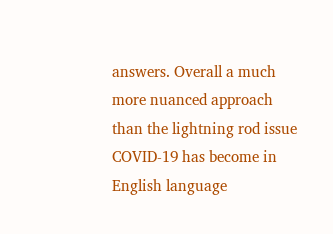answers. Overall a much more nuanced approach than the lightning rod issue COVID-19 has become in English language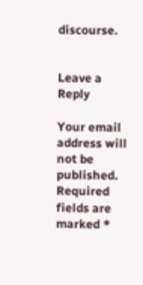discourse.


Leave a Reply

Your email address will not be published. Required fields are marked *